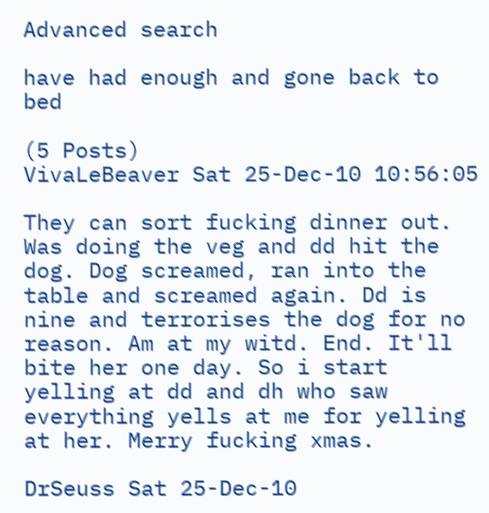Advanced search

have had enough and gone back to bed

(5 Posts)
VivaLeBeaver Sat 25-Dec-10 10:56:05

They can sort fucking dinner out. Was doing the veg and dd hit the dog. Dog screamed, ran into the table and screamed again. Dd is nine and terrorises the dog for no reason. Am at my witd. End. It'll bite her one day. So i start yelling at dd and dh who saw everything yells at me for yelling at her. Merry fucking xmas.

DrSeuss Sat 25-Dec-10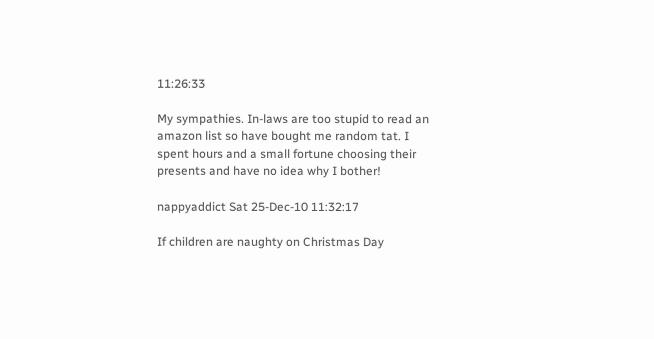11:26:33

My sympathies. In-laws are too stupid to read an amazon list so have bought me random tat. I spent hours and a small fortune choosing their presents and have no idea why I bother!

nappyaddict Sat 25-Dec-10 11:32:17

If children are naughty on Christmas Day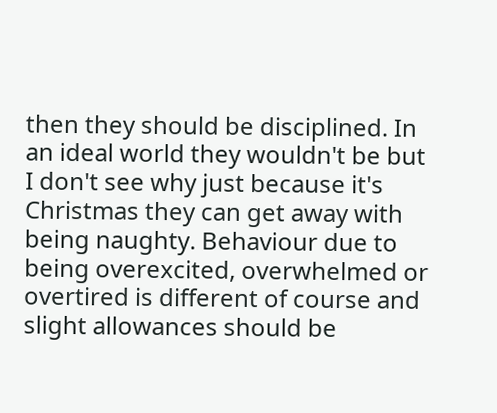then they should be disciplined. In an ideal world they wouldn't be but I don't see why just because it's Christmas they can get away with being naughty. Behaviour due to being overexcited, overwhelmed or overtired is different of course and slight allowances should be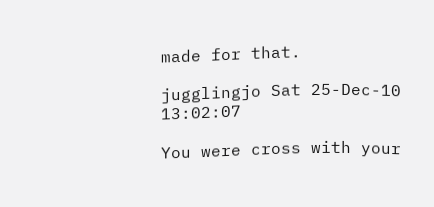made for that.

jugglingjo Sat 25-Dec-10 13:02:07

You were cross with your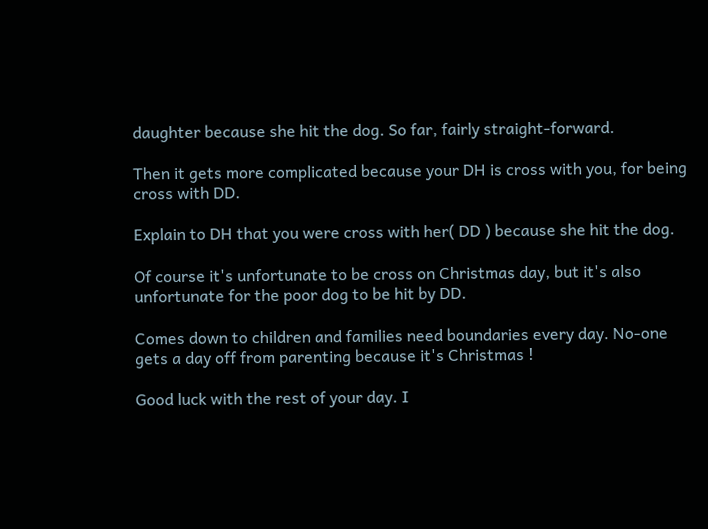daughter because she hit the dog. So far, fairly straight-forward.

Then it gets more complicated because your DH is cross with you, for being cross with DD.

Explain to DH that you were cross with her( DD ) because she hit the dog.

Of course it's unfortunate to be cross on Christmas day, but it's also unfortunate for the poor dog to be hit by DD.

Comes down to children and families need boundaries every day. No-one gets a day off from parenting because it's Christmas !

Good luck with the rest of your day. I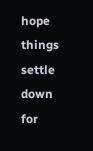hope things settle down for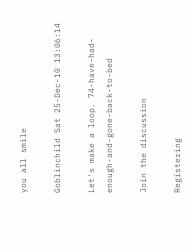you all smile

Goblinchild Sat 25-Dec-10 13:06:14

Let's make a loop. 74-have-had-enough-and-gone-back-to-bed

Join the discussion

Registering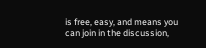is free, easy, and means you can join in the discussion,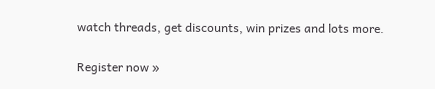watch threads, get discounts, win prizes and lots more.

Register now »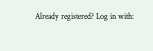Already registered? Log in with: